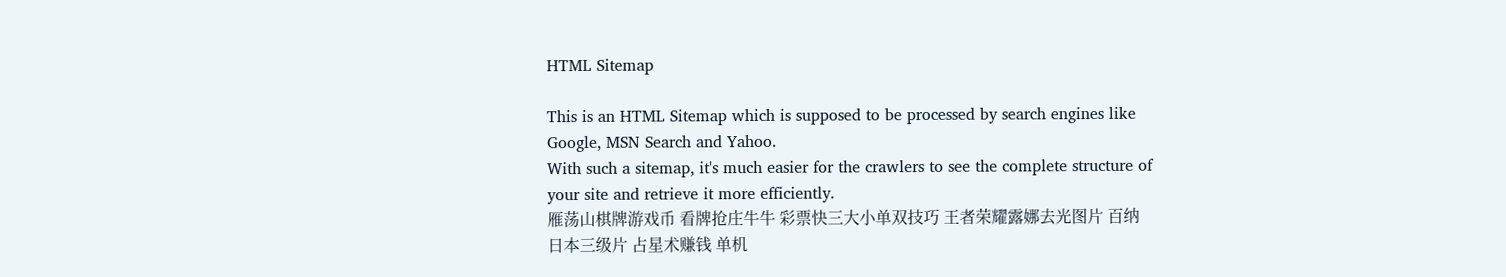HTML Sitemap

This is an HTML Sitemap which is supposed to be processed by search engines like Google, MSN Search and Yahoo.
With such a sitemap, it's much easier for the crawlers to see the complete structure of your site and retrieve it more efficiently.
雁荡山棋牌游戏币 看牌抢庄牛牛 彩票快三大小单双技巧 王者荣耀露娜去光图片 百纳日本三级片 占星术赚钱 单机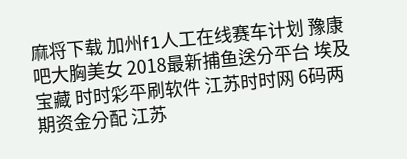麻将下载 加州f1人工在线赛车计划 豫康吧大胸美女 2018最新捕鱼送分平台 埃及宝藏 时时彩平刷软件 江苏时时网 6码两期资金分配 江苏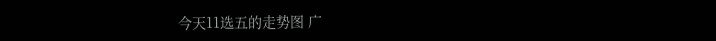今天11选五的走势图 广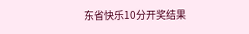东省快乐10分开奖结果